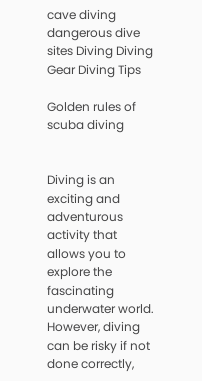cave diving dangerous dive sites Diving Diving Gear Diving Tips

Golden rules of scuba diving


Diving is an exciting and adventurous activity that allows you to explore the fascinating underwater world. However, diving can be risky if not done correctly,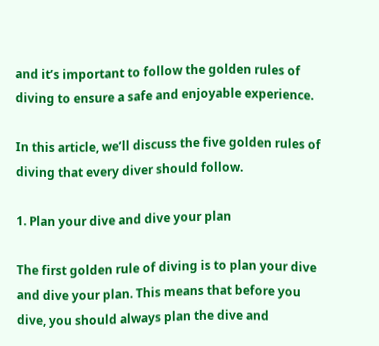and it’s important to follow the golden rules of diving to ensure a safe and enjoyable experience.

In this article, we’ll discuss the five golden rules of diving that every diver should follow.

1. Plan your dive and dive your plan

The first golden rule of diving is to plan your dive and dive your plan. This means that before you dive, you should always plan the dive and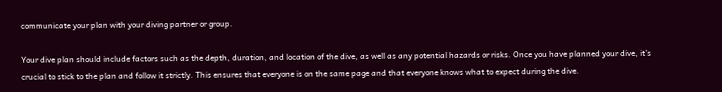communicate your plan with your diving partner or group.

Your dive plan should include factors such as the depth, duration, and location of the dive, as well as any potential hazards or risks. Once you have planned your dive, it’s crucial to stick to the plan and follow it strictly. This ensures that everyone is on the same page and that everyone knows what to expect during the dive.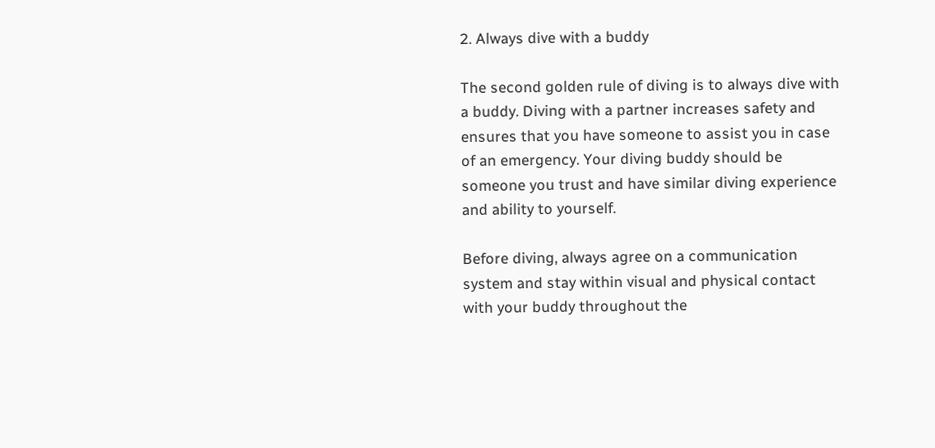2. Always dive with a buddy

The second golden rule of diving is to always dive with a buddy. Diving with a partner increases safety and ensures that you have someone to assist you in case of an emergency. Your diving buddy should be someone you trust and have similar diving experience and ability to yourself.

Before diving, always agree on a communication system and stay within visual and physical contact with your buddy throughout the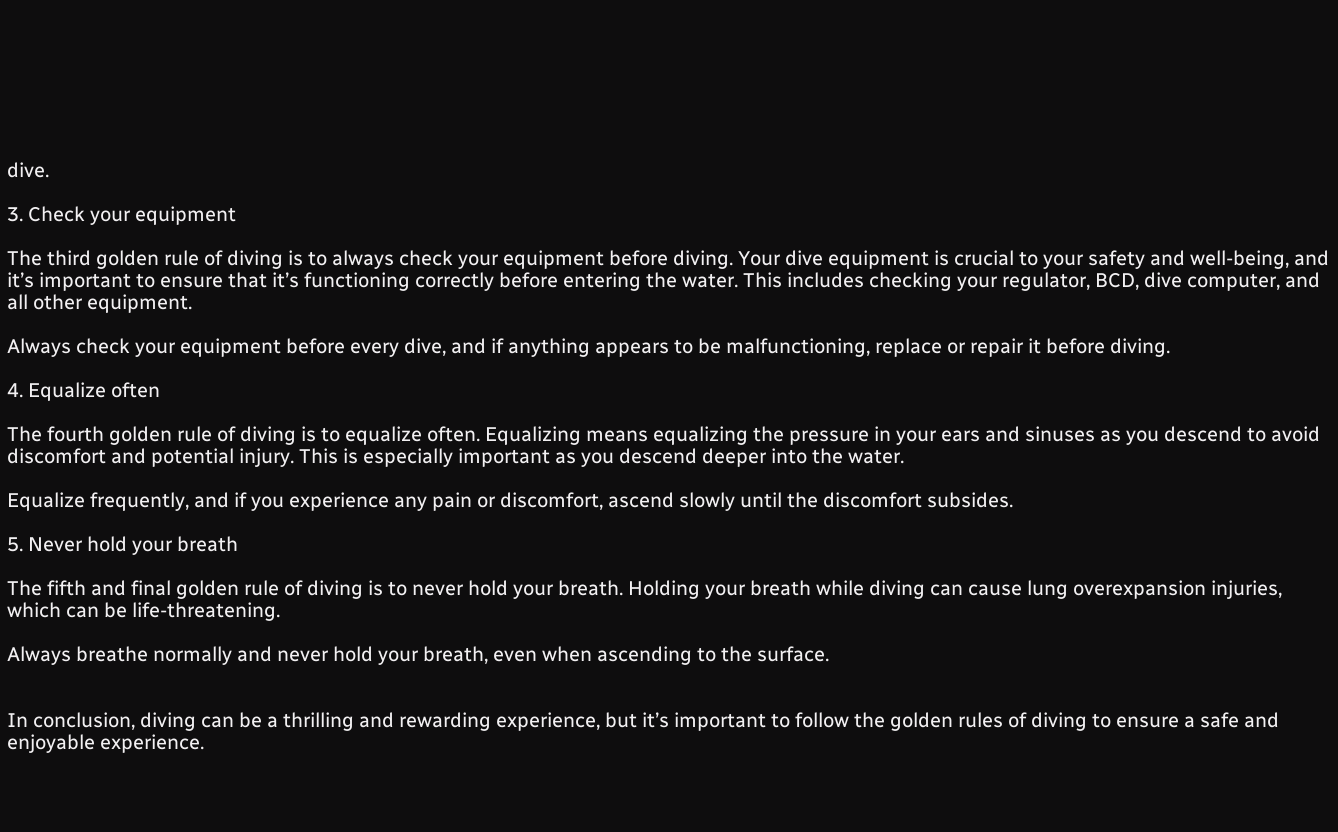dive.

3. Check your equipment

The third golden rule of diving is to always check your equipment before diving. Your dive equipment is crucial to your safety and well-being, and it’s important to ensure that it’s functioning correctly before entering the water. This includes checking your regulator, BCD, dive computer, and all other equipment.

Always check your equipment before every dive, and if anything appears to be malfunctioning, replace or repair it before diving.

4. Equalize often

The fourth golden rule of diving is to equalize often. Equalizing means equalizing the pressure in your ears and sinuses as you descend to avoid discomfort and potential injury. This is especially important as you descend deeper into the water.

Equalize frequently, and if you experience any pain or discomfort, ascend slowly until the discomfort subsides.

5. Never hold your breath

The fifth and final golden rule of diving is to never hold your breath. Holding your breath while diving can cause lung overexpansion injuries, which can be life-threatening.

Always breathe normally and never hold your breath, even when ascending to the surface.


In conclusion, diving can be a thrilling and rewarding experience, but it’s important to follow the golden rules of diving to ensure a safe and enjoyable experience.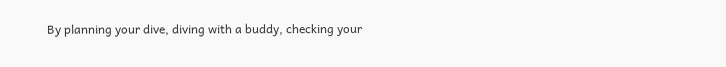By planning your dive, diving with a buddy, checking your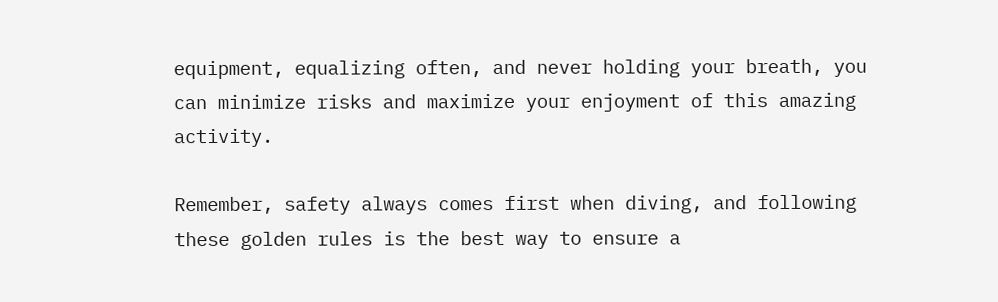equipment, equalizing often, and never holding your breath, you can minimize risks and maximize your enjoyment of this amazing activity.

Remember, safety always comes first when diving, and following these golden rules is the best way to ensure a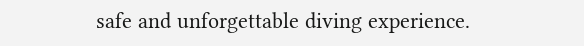safe and unforgettable diving experience.